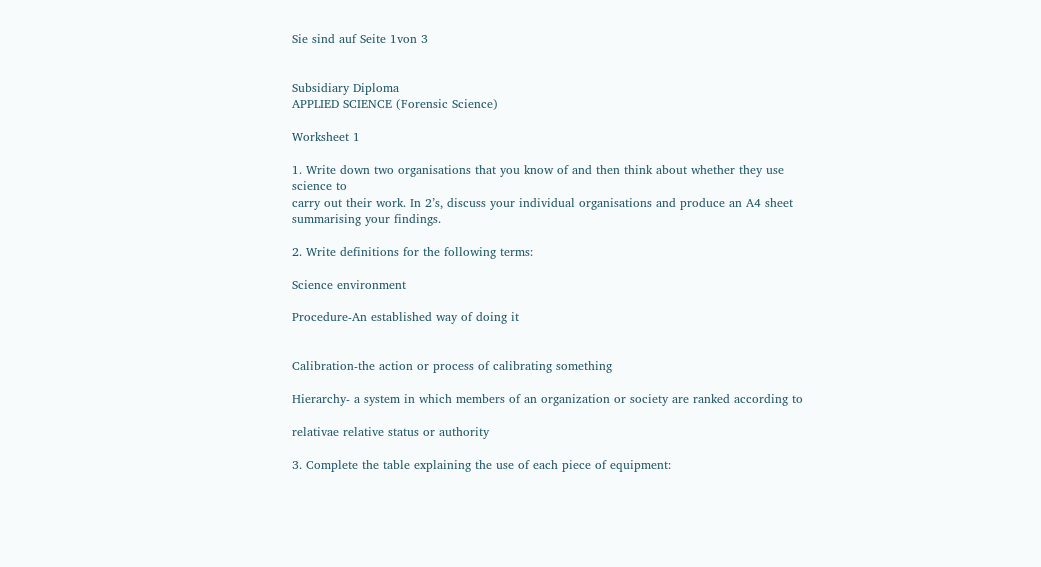Sie sind auf Seite 1von 3


Subsidiary Diploma
APPLIED SCIENCE (Forensic Science)

Worksheet 1

1. Write down two organisations that you know of and then think about whether they use science to
carry out their work. In 2’s, discuss your individual organisations and produce an A4 sheet
summarising your findings.

2. Write definitions for the following terms:

Science environment

Procedure-An established way of doing it


Calibration-the action or process of calibrating something

Hierarchy- a system in which members of an organization or society are ranked according to

relativae relative status or authority

3. Complete the table explaining the use of each piece of equipment: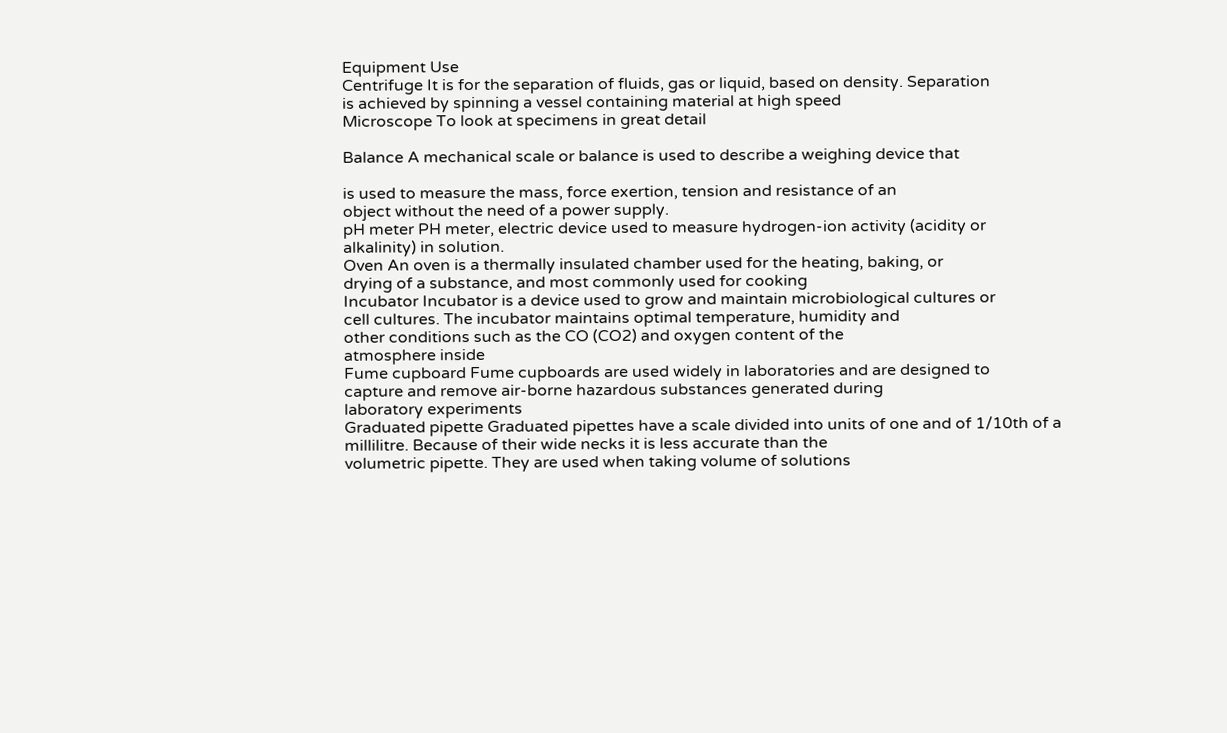Equipment Use
Centrifuge It is for the separation of fluids, gas or liquid, based on density. Separation
is achieved by spinning a vessel containing material at high speed
Microscope To look at specimens in great detail

Balance A mechanical scale or balance is used to describe a weighing device that

is used to measure the mass, force exertion, tension and resistance of an
object without the need of a power supply.
pH meter PH meter, electric device used to measure hydrogen-ion activity (acidity or
alkalinity) in solution.
Oven An oven is a thermally insulated chamber used for the heating, baking, or
drying of a substance, and most commonly used for cooking
Incubator Incubator is a device used to grow and maintain microbiological cultures or
cell cultures. The incubator maintains optimal temperature, humidity and
other conditions such as the CO (CO2) and oxygen content of the
atmosphere inside
Fume cupboard Fume cupboards are used widely in laboratories and are designed to
capture and remove air-borne hazardous substances generated during
laboratory experiments
Graduated pipette Graduated pipettes have a scale divided into units of one and of 1/10th of a
millilitre. Because of their wide necks it is less accurate than the
volumetric pipette. They are used when taking volume of solutions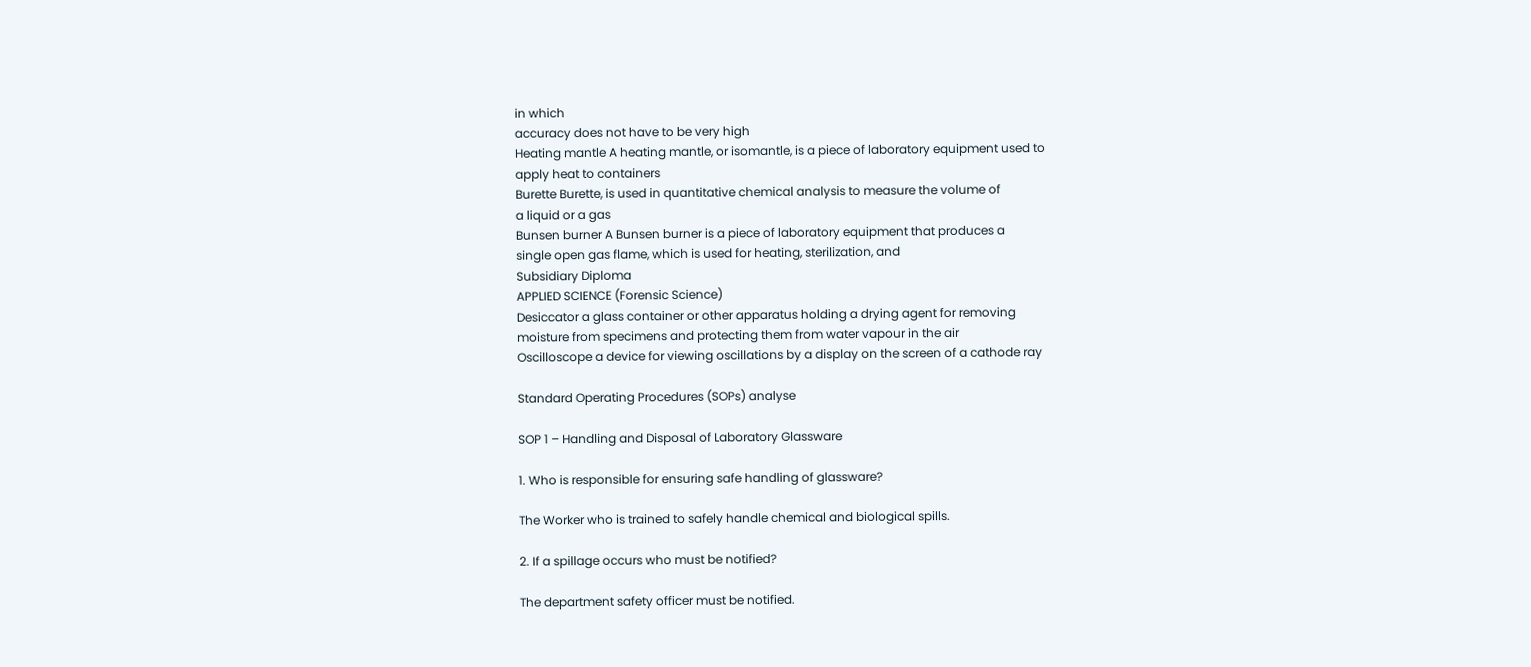in which
accuracy does not have to be very high
Heating mantle A heating mantle, or isomantle, is a piece of laboratory equipment used to
apply heat to containers
Burette Burette, is used in quantitative chemical analysis to measure the volume of
a liquid or a gas
Bunsen burner A Bunsen burner is a piece of laboratory equipment that produces a
single open gas flame, which is used for heating, sterilization, and
Subsidiary Diploma
APPLIED SCIENCE (Forensic Science)
Desiccator a glass container or other apparatus holding a drying agent for removing
moisture from specimens and protecting them from water vapour in the air
Oscilloscope a device for viewing oscillations by a display on the screen of a cathode ray

Standard Operating Procedures (SOPs) analyse

SOP 1 – Handling and Disposal of Laboratory Glassware

1. Who is responsible for ensuring safe handling of glassware?

The Worker who is trained to safely handle chemical and biological spills.

2. If a spillage occurs who must be notified?

The department safety officer must be notified.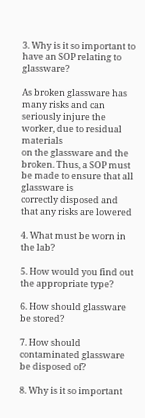3. Why is it so important to have an SOP relating to glassware?

As broken glassware has many risks and can seriously injure the worker, due to residual materials
on the glassware and the broken. Thus, a SOP must be made to ensure that all glassware is
correctly disposed and that any risks are lowered

4. What must be worn in the lab?

5. How would you find out the appropriate type?

6. How should glassware be stored?

7. How should contaminated glassware be disposed of?

8. Why is it so important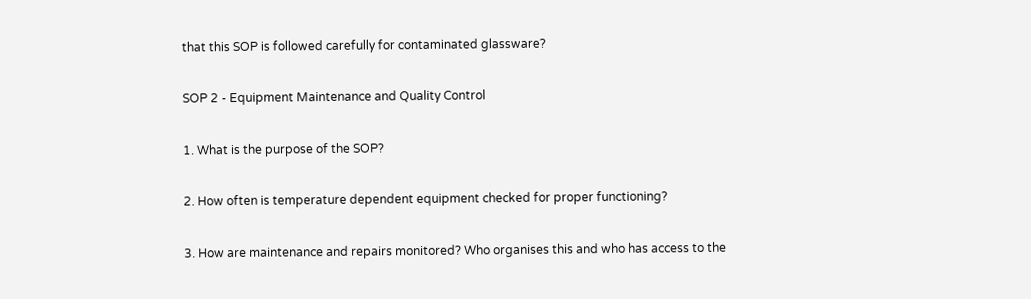that this SOP is followed carefully for contaminated glassware?

SOP 2 - Equipment Maintenance and Quality Control

1. What is the purpose of the SOP?

2. How often is temperature dependent equipment checked for proper functioning?

3. How are maintenance and repairs monitored? Who organises this and who has access to the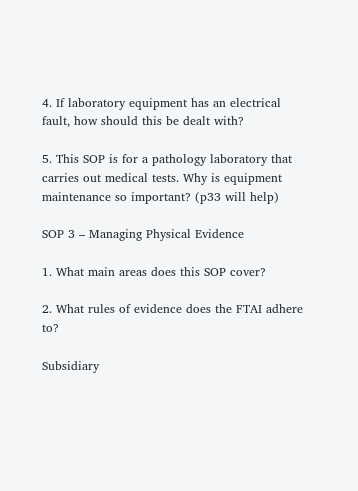4. If laboratory equipment has an electrical fault, how should this be dealt with?

5. This SOP is for a pathology laboratory that carries out medical tests. Why is equipment
maintenance so important? (p33 will help)

SOP 3 – Managing Physical Evidence

1. What main areas does this SOP cover?

2. What rules of evidence does the FTAI adhere to?

Subsidiary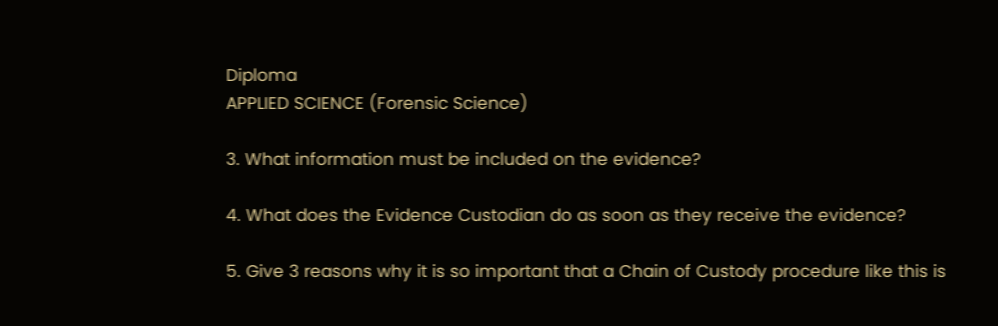Diploma
APPLIED SCIENCE (Forensic Science)

3. What information must be included on the evidence?

4. What does the Evidence Custodian do as soon as they receive the evidence?

5. Give 3 reasons why it is so important that a Chain of Custody procedure like this is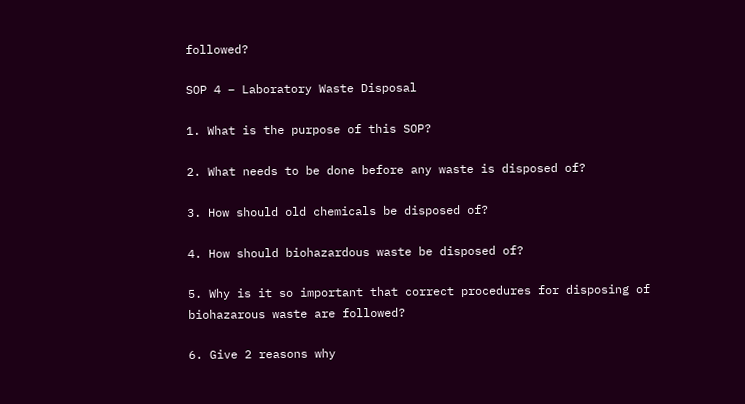followed?

SOP 4 – Laboratory Waste Disposal

1. What is the purpose of this SOP?

2. What needs to be done before any waste is disposed of?

3. How should old chemicals be disposed of?

4. How should biohazardous waste be disposed of?

5. Why is it so important that correct procedures for disposing of biohazarous waste are followed?

6. Give 2 reasons why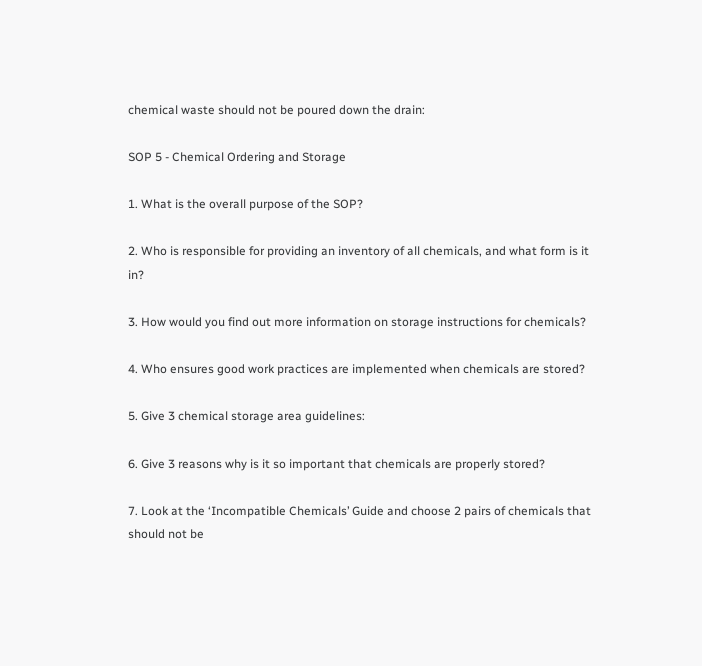chemical waste should not be poured down the drain:

SOP 5 - Chemical Ordering and Storage

1. What is the overall purpose of the SOP?

2. Who is responsible for providing an inventory of all chemicals, and what form is it in?

3. How would you find out more information on storage instructions for chemicals?

4. Who ensures good work practices are implemented when chemicals are stored?

5. Give 3 chemical storage area guidelines:

6. Give 3 reasons why is it so important that chemicals are properly stored?

7. Look at the ‘Incompatible Chemicals’ Guide and choose 2 pairs of chemicals that should not be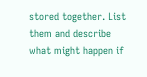stored together. List them and describe what might happen if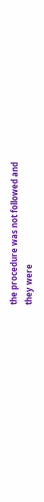the procedure was not followed and
they were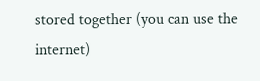stored together (you can use the internet)